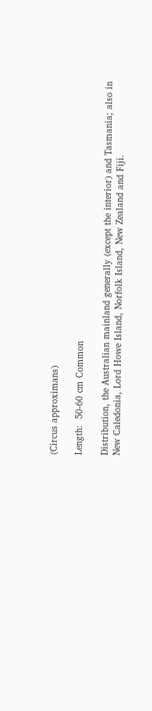(Circus approximans)

Length:  50-60 cm Common

Distribution, the Australian mainland generally (except the interior) and Tasmania; also in New Caledonia, Lord Howe Island, Norfolk Island, New Zealand and Fiji.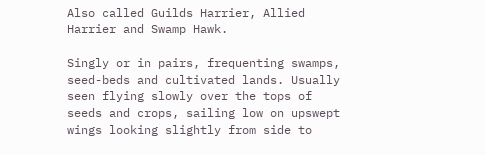Also called Guilds Harrier, Allied Harrier and Swamp Hawk.

Singly or in pairs, frequenting swamps, seed-beds and cultivated lands. Usually seen flying slowly over the tops of seeds and crops, sailing low on upswept wings looking slightly from side to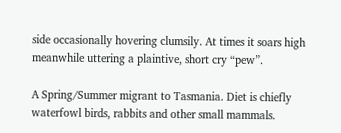side occasionally hovering clumsily. At times it soars high meanwhile uttering a plaintive, short cry “pew”.

A Spring/Summer migrant to Tasmania. Diet is chiefly waterfowl birds, rabbits and other small mammals.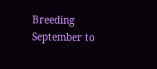Breeding September to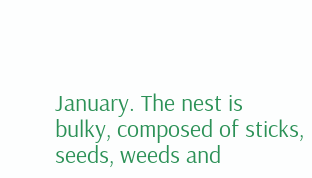January. The nest is bulky, composed of sticks, seeds, weeds and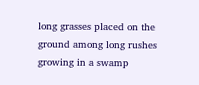long grasses placed on the ground among long rushes growing in a swamp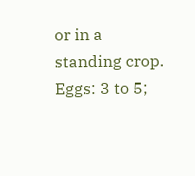or in a standing crop. Eggs: 3 to 5;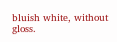bluish white, without gloss.